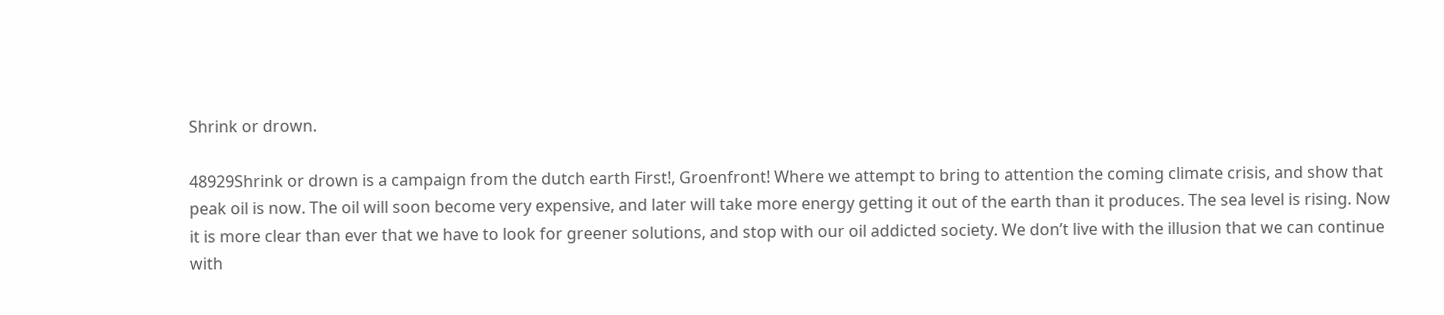Shrink or drown.

48929Shrink or drown is a campaign from the dutch earth First!, Groenfront! Where we attempt to bring to attention the coming climate crisis, and show that peak oil is now. The oil will soon become very expensive, and later will take more energy getting it out of the earth than it produces. The sea level is rising. Now it is more clear than ever that we have to look for greener solutions, and stop with our oil addicted society. We don’t live with the illusion that we can continue with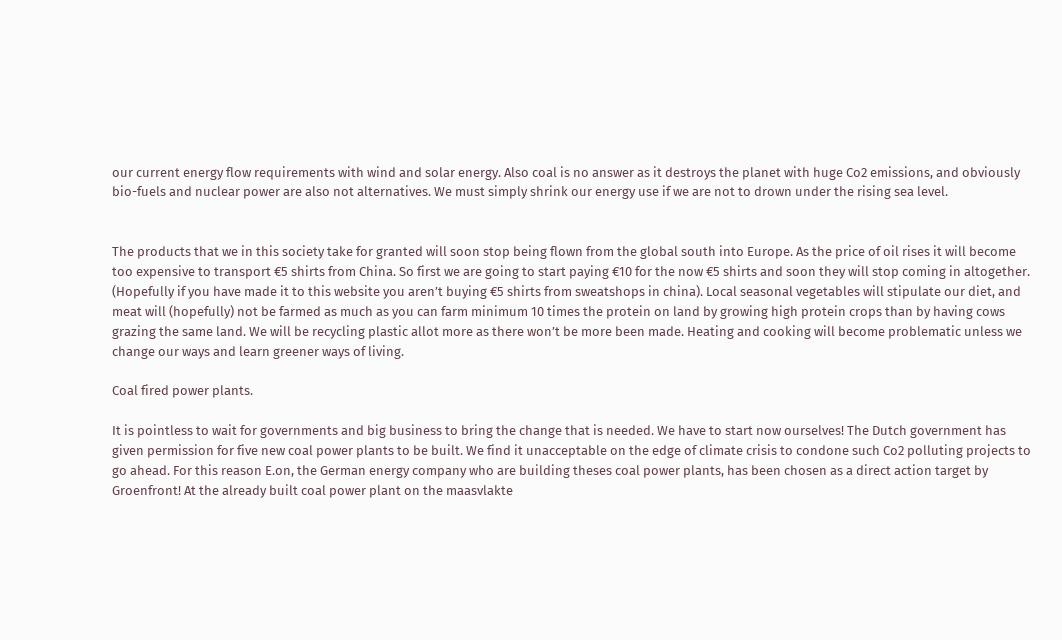our current energy flow requirements with wind and solar energy. Also coal is no answer as it destroys the planet with huge Co2 emissions, and obviously bio-fuels and nuclear power are also not alternatives. We must simply shrink our energy use if we are not to drown under the rising sea level.


The products that we in this society take for granted will soon stop being flown from the global south into Europe. As the price of oil rises it will become too expensive to transport €5 shirts from China. So first we are going to start paying €10 for the now €5 shirts and soon they will stop coming in altogether. (Hopefully if you have made it to this website you aren’t buying €5 shirts from sweatshops in china). Local seasonal vegetables will stipulate our diet, and meat will (hopefully) not be farmed as much as you can farm minimum 10 times the protein on land by growing high protein crops than by having cows grazing the same land. We will be recycling plastic allot more as there won’t be more been made. Heating and cooking will become problematic unless we change our ways and learn greener ways of living.

Coal fired power plants.

It is pointless to wait for governments and big business to bring the change that is needed. We have to start now ourselves! The Dutch government has given permission for five new coal power plants to be built. We find it unacceptable on the edge of climate crisis to condone such Co2 polluting projects to go ahead. For this reason E.on, the German energy company who are building theses coal power plants, has been chosen as a direct action target by Groenfront! At the already built coal power plant on the maasvlakte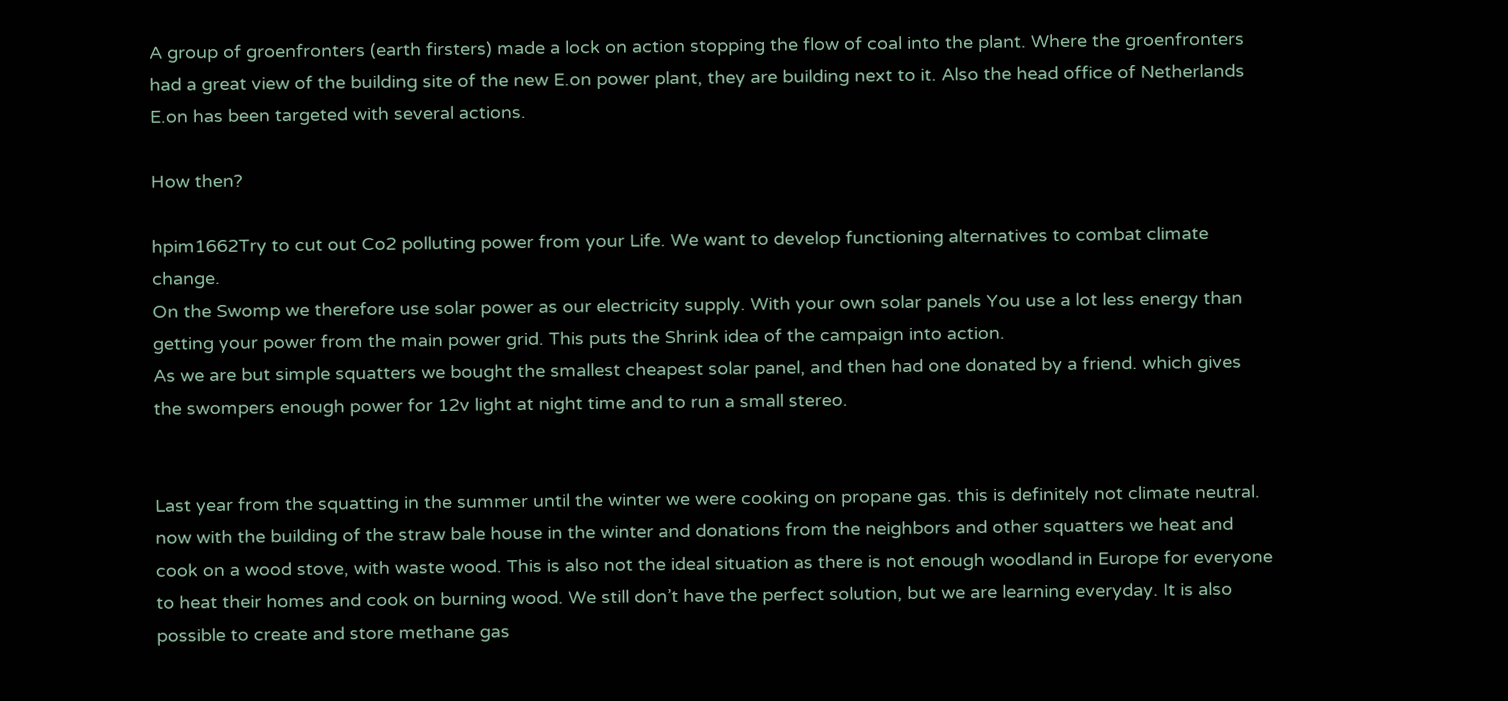A group of groenfronters (earth firsters) made a lock on action stopping the flow of coal into the plant. Where the groenfronters had a great view of the building site of the new E.on power plant, they are building next to it. Also the head office of Netherlands E.on has been targeted with several actions.

How then?

hpim1662Try to cut out Co2 polluting power from your Life. We want to develop functioning alternatives to combat climate change.
On the Swomp we therefore use solar power as our electricity supply. With your own solar panels You use a lot less energy than getting your power from the main power grid. This puts the Shrink idea of the campaign into action.
As we are but simple squatters we bought the smallest cheapest solar panel, and then had one donated by a friend. which gives the swompers enough power for 12v light at night time and to run a small stereo.


Last year from the squatting in the summer until the winter we were cooking on propane gas. this is definitely not climate neutral. now with the building of the straw bale house in the winter and donations from the neighbors and other squatters we heat and cook on a wood stove, with waste wood. This is also not the ideal situation as there is not enough woodland in Europe for everyone to heat their homes and cook on burning wood. We still don’t have the perfect solution, but we are learning everyday. It is also possible to create and store methane gas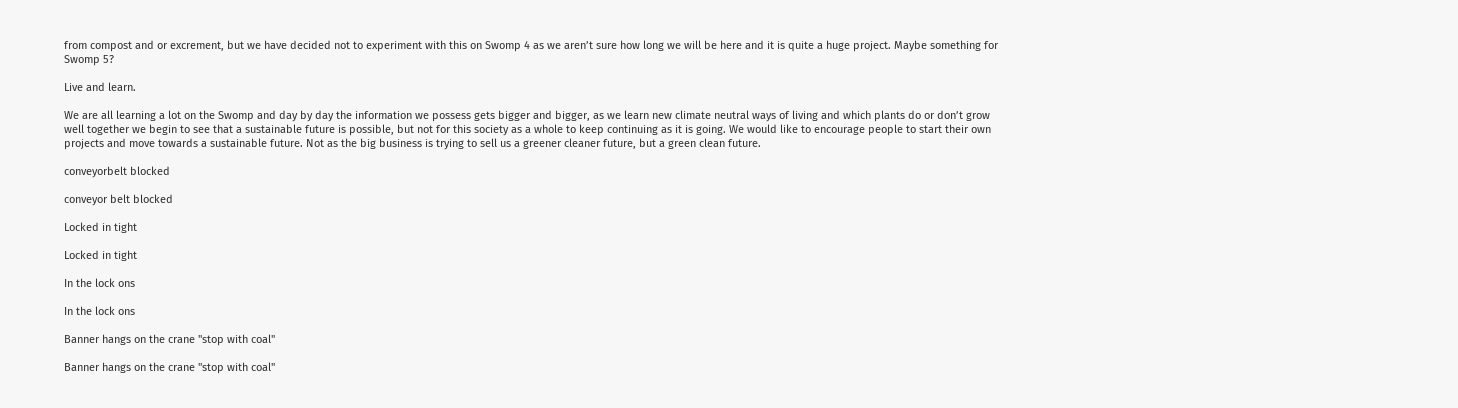from compost and or excrement, but we have decided not to experiment with this on Swomp 4 as we aren’t sure how long we will be here and it is quite a huge project. Maybe something for Swomp 5?

Live and learn.

We are all learning a lot on the Swomp and day by day the information we possess gets bigger and bigger, as we learn new climate neutral ways of living and which plants do or don’t grow well together we begin to see that a sustainable future is possible, but not for this society as a whole to keep continuing as it is going. We would like to encourage people to start their own projects and move towards a sustainable future. Not as the big business is trying to sell us a greener cleaner future, but a green clean future.

conveyorbelt blocked

conveyor belt blocked

Locked in tight

Locked in tight

In the lock ons

In the lock ons

Banner hangs on the crane "stop with coal"

Banner hangs on the crane "stop with coal"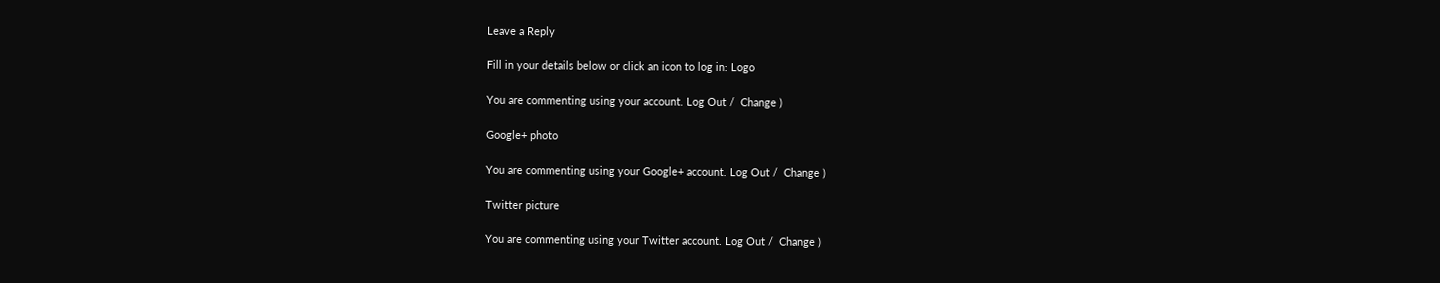Leave a Reply

Fill in your details below or click an icon to log in: Logo

You are commenting using your account. Log Out /  Change )

Google+ photo

You are commenting using your Google+ account. Log Out /  Change )

Twitter picture

You are commenting using your Twitter account. Log Out /  Change )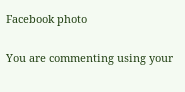Facebook photo

You are commenting using your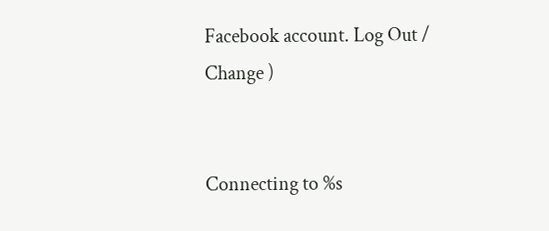Facebook account. Log Out /  Change )


Connecting to %s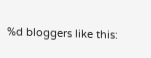%d bloggers like this: